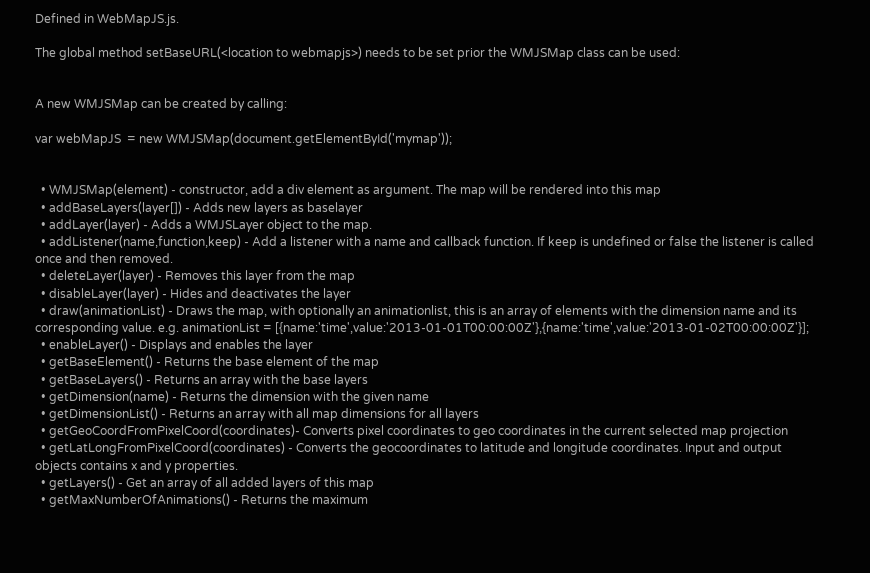Defined in WebMapJS.js.

The global method setBaseURL(<location to webmapjs>) needs to be set prior the WMJSMap class can be used:


A new WMJSMap can be created by calling:

var webMapJS  = new WMJSMap(document.getElementById('mymap'));


  • WMJSMap(element) - constructor, add a div element as argument. The map will be rendered into this map
  • addBaseLayers(layer[]) - Adds new layers as baselayer
  • addLayer(layer) - Adds a WMJSLayer object to the map.
  • addListener(name,function,keep) - Add a listener with a name and callback function. If keep is undefined or false the listener is called once and then removed.
  • deleteLayer(layer) - Removes this layer from the map
  • disableLayer(layer) - Hides and deactivates the layer
  • draw(animationList) - Draws the map, with optionally an animationlist, this is an array of elements with the dimension name and its corresponding value. e.g. animationList = [{name:'time',value:'2013-01-01T00:00:00Z'},{name:'time',value:'2013-01-02T00:00:00Z'}];
  • enableLayer() - Displays and enables the layer
  • getBaseElement() - Returns the base element of the map
  • getBaseLayers() - Returns an array with the base layers
  • getDimension(name) - Returns the dimension with the given name
  • getDimensionList() - Returns an array with all map dimensions for all layers
  • getGeoCoordFromPixelCoord(coordinates)- Converts pixel coordinates to geo coordinates in the current selected map projection
  • getLatLongFromPixelCoord(coordinates) - Converts the geocoordinates to latitude and longitude coordinates. Input and output objects contains x and y properties.
  • getLayers() - Get an array of all added layers of this map
  • getMaxNumberOfAnimations() - Returns the maximum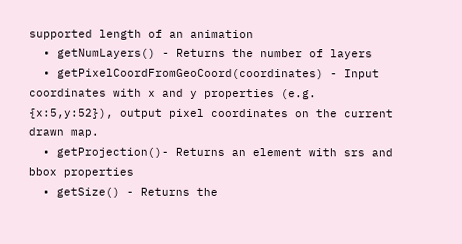supported length of an animation
  • getNumLayers() - Returns the number of layers
  • getPixelCoordFromGeoCoord(coordinates) - Input coordinates with x and y properties (e.g. {x:5,y:52}), output pixel coordinates on the current drawn map.
  • getProjection()- Returns an element with srs and bbox properties
  • getSize() - Returns the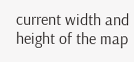current width and height of the map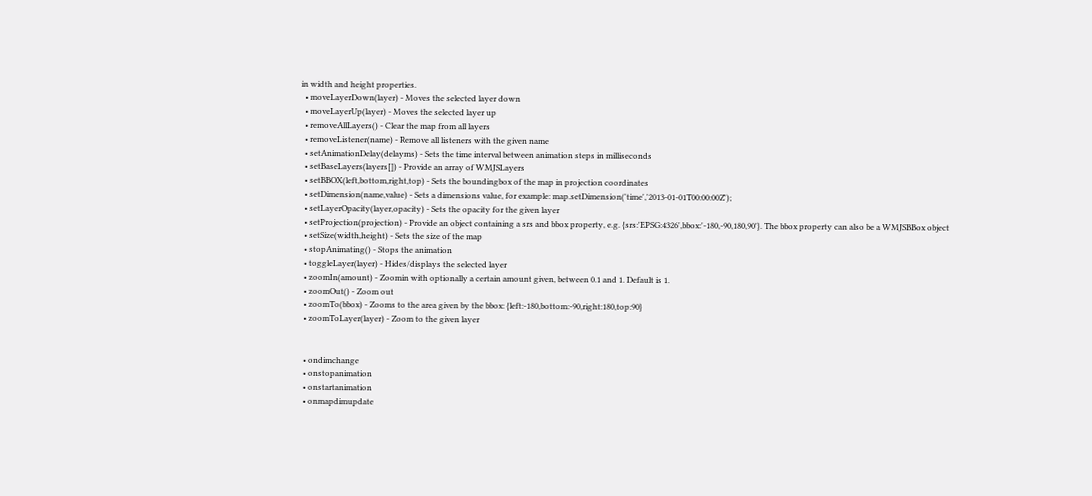in width and height properties.
  • moveLayerDown(layer) - Moves the selected layer down
  • moveLayerUp(layer) - Moves the selected layer up
  • removeAllLayers() - Clear the map from all layers
  • removeListener(name) - Remove all listeners with the given name
  • setAnimationDelay(delayms) - Sets the time interval between animation steps in milliseconds
  • setBaseLayers(layers[]) - Provide an array of WMJSLayers
  • setBBOX(left,bottom,right,top) - Sets the boundingbox of the map in projection coordinates
  • setDimension(name,value) - Sets a dimensions value, for example: map.setDimension('time','2013-01-01T00:00:00Z');
  • setLayerOpacity(layer,opacity) - Sets the opacity for the given layer
  • setProjection(projection) - Provide an object containing a srs and bbox property, e.g. {srs:'EPSG:4326',bbox:'-180,-90,180,90'}. The bbox property can also be a WMJSBBox object
  • setSize(width,height) - Sets the size of the map
  • stopAnimating() - Stops the animation
  • toggleLayer(layer) - Hides/displays the selected layer
  • zoomIn(amount) - Zoomin with optionally a certain amount given, between 0.1 and 1. Default is 1.
  • zoomOut() - Zoom out
  • zoomTo(bbox) - Zooms to the area given by the bbox: {left:-180,bottom:-90,right:180,top:90}
  • zoomToLayer(layer) - Zoom to the given layer


  • ondimchange
  • onstopanimation
  • onstartanimation
  • onmapdimupdate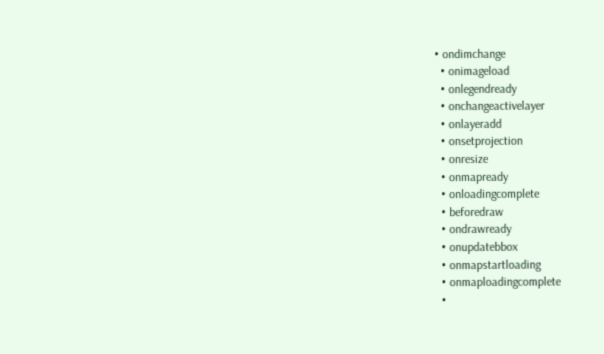• ondimchange
  • onimageload
  • onlegendready
  • onchangeactivelayer
  • onlayeradd
  • onsetprojection
  • onresize
  • onmapready
  • onloadingcomplete
  • beforedraw
  • ondrawready
  • onupdatebbox
  • onmapstartloading
  • onmaploadingcomplete
  •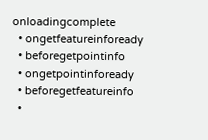onloadingcomplete
  • ongetfeatureinfoready
  • beforegetpointinfo
  • ongetpointinfoready
  • beforegetfeatureinfo
  •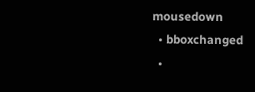mousedown
  • bboxchanged
  •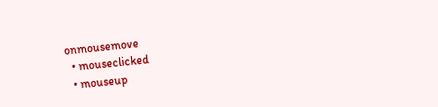onmousemove
  • mouseclicked
  • mouseup